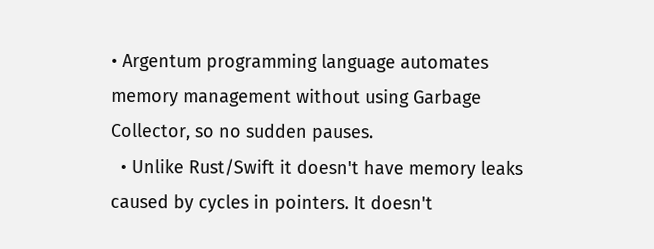• Argentum programming language automates memory management without using Garbage Collector, so no sudden pauses.
  • Unlike Rust/Swift it doesn't have memory leaks caused by cycles in pointers. It doesn't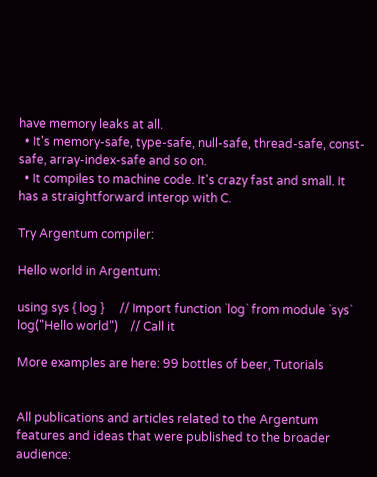have memory leaks at all.
  • It's memory-safe, type-safe, null-safe, thread-safe, const-safe, array-index-safe and so on.
  • It compiles to machine code. It's crazy fast and small. It has a straightforward interop with C.

Try Argentum compiler:

Hello world in Argentum:

using sys { log }     // Import function `log` from module `sys`
log("Hello world")    // Call it

More examples are here: 99 bottles of beer, Tutorials


All publications and articles related to the Argentum features and ideas that were published to the broader audience: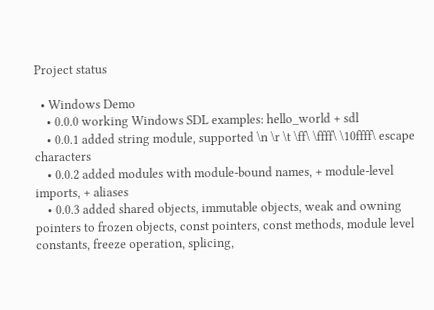Project status

  • Windows Demo
    • 0.0.0 working Windows SDL examples: hello_world + sdl
    • 0.0.1 added string module, supported \n \r \t \ff\ \ffff\ \10ffff\ escape characters
    • 0.0.2 added modules with module-bound names, + module-level imports, + aliases
    • 0.0.3 added shared objects, immutable objects, weak and owning pointers to frozen objects, const pointers, const methods, module level constants, freeze operation, splicing,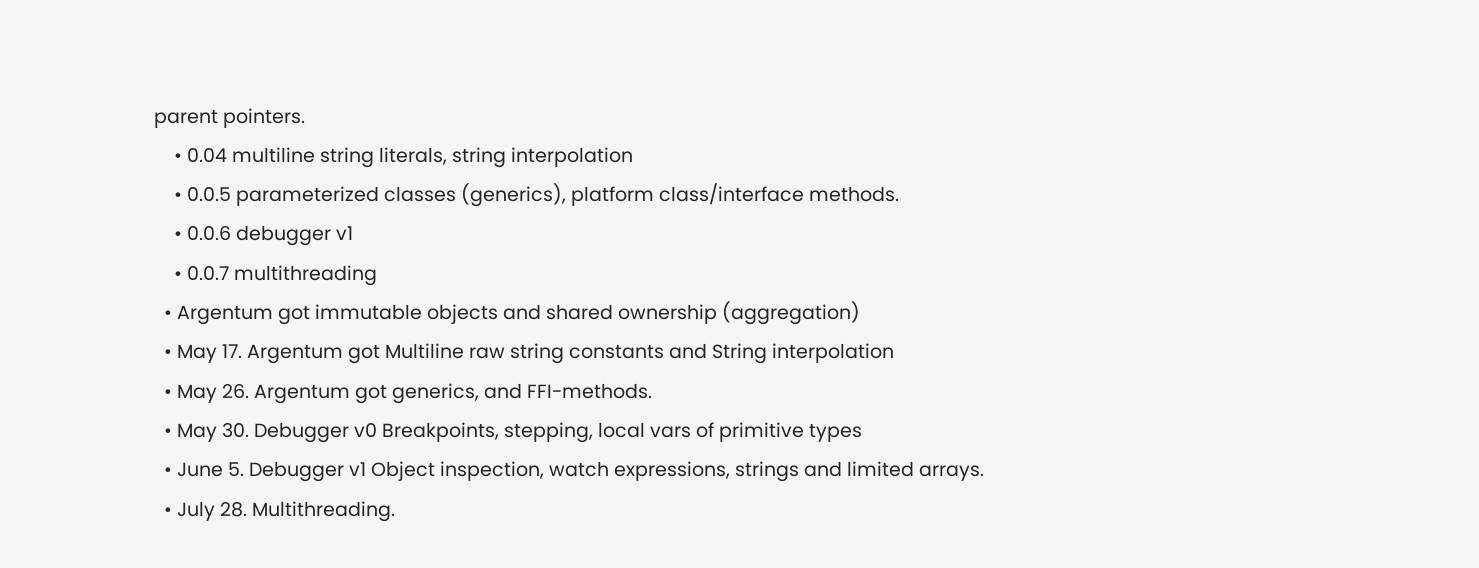parent pointers.
    • 0.04 multiline string literals, string interpolation
    • 0.0.5 parameterized classes (generics), platform class/interface methods.
    • 0.0.6 debugger v1
    • 0.0.7 multithreading
  • Argentum got immutable objects and shared ownership (aggregation)
  • May 17. Argentum got Multiline raw string constants and String interpolation
  • May 26. Argentum got generics, and FFI-methods.
  • May 30. Debugger v0 Breakpoints, stepping, local vars of primitive types
  • June 5. Debugger v1 Object inspection, watch expressions, strings and limited arrays.
  • July 28. Multithreading.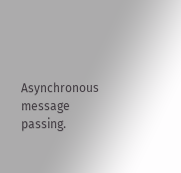Asynchronous message passing.